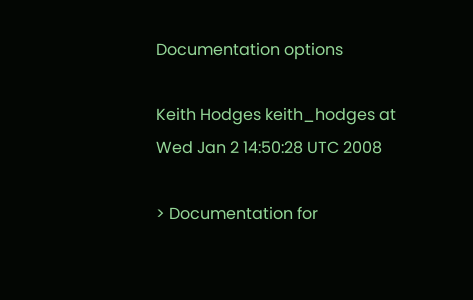Documentation options

Keith Hodges keith_hodges at
Wed Jan 2 14:50:28 UTC 2008

> Documentation for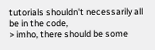tutorials shouldn't necessarily all be in the code,
> imho, there should be some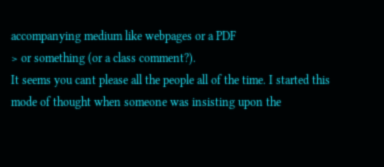accompanying medium like webpages or a PDF
> or something (or a class comment?).
It seems you cant please all the people all of the time. I started this
mode of thought when someone was insisting upon the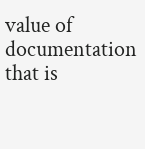value of
documentation that is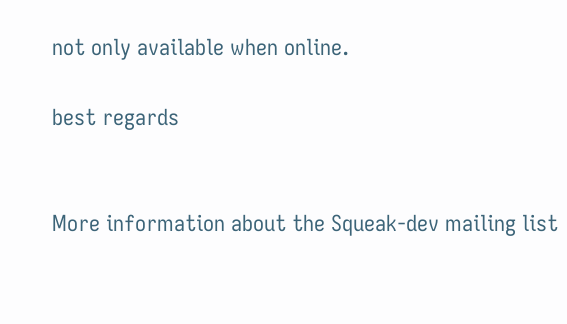not only available when online.

best regards


More information about the Squeak-dev mailing list